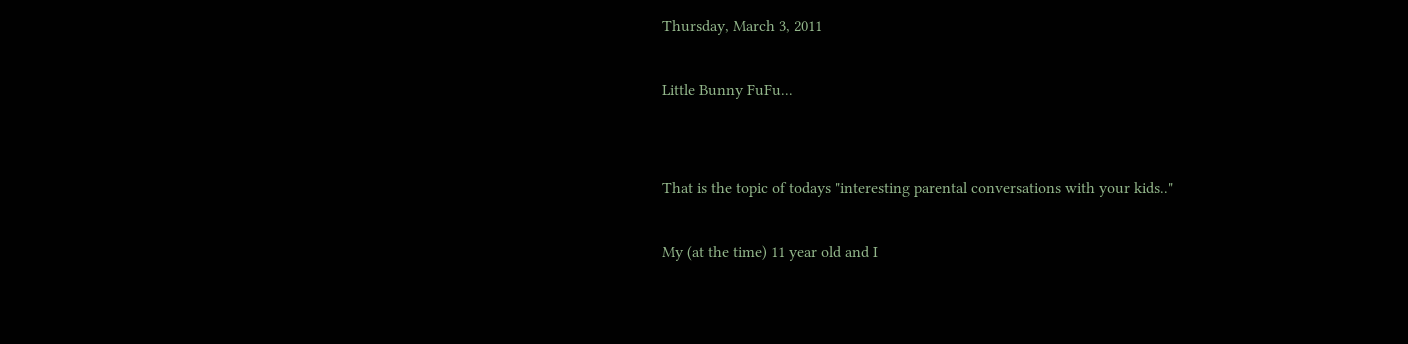Thursday, March 3, 2011

Little Bunny FuFu...


That is the topic of todays "interesting parental conversations with your kids.."

My (at the time) 11 year old and I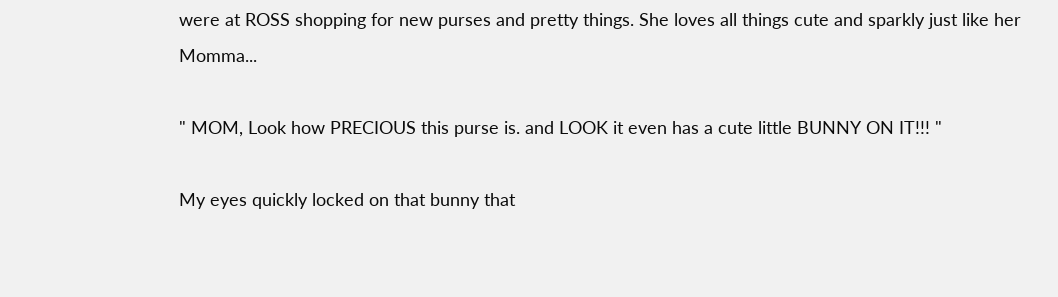were at ROSS shopping for new purses and pretty things. She loves all things cute and sparkly just like her Momma...

" MOM, Look how PRECIOUS this purse is. and LOOK it even has a cute little BUNNY ON IT!!! "

My eyes quickly locked on that bunny that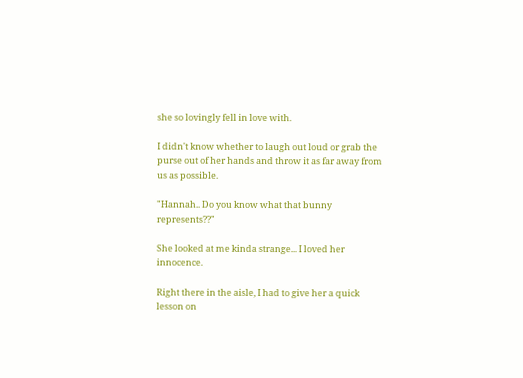she so lovingly fell in love with.

I didn't know whether to laugh out loud or grab the purse out of her hands and throw it as far away from us as possible.

"Hannah.. Do you know what that bunny represents??"

She looked at me kinda strange... I loved her innocence.

Right there in the aisle, I had to give her a quick lesson on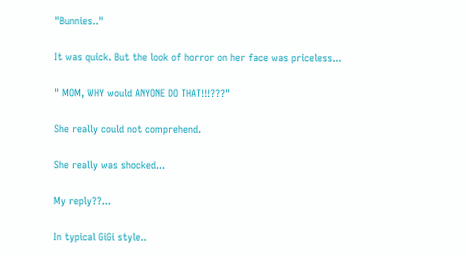"Bunnies.."

It was quick. But the look of horror on her face was priceless...

" MOM, WHY would ANYONE DO THAT!!!???"

She really could not comprehend.

She really was shocked...

My reply??...

In typical GiGi style..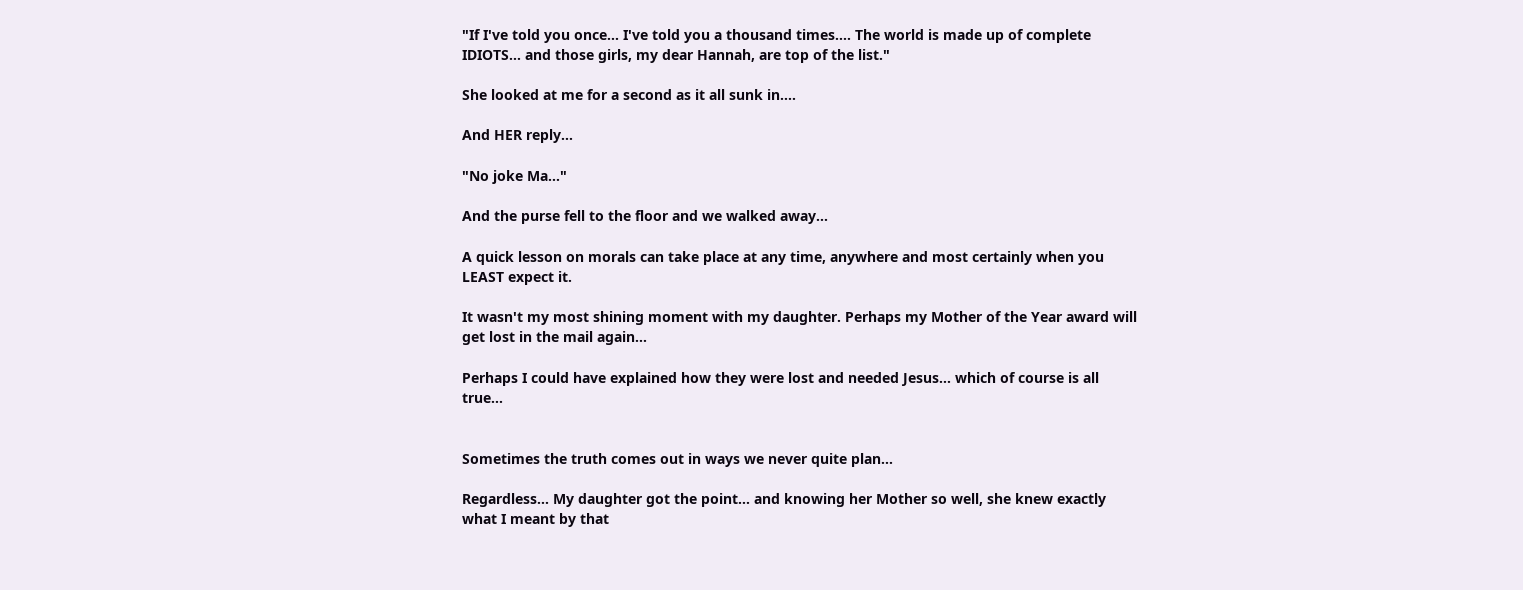"If I've told you once... I've told you a thousand times.... The world is made up of complete IDIOTS... and those girls, my dear Hannah, are top of the list."

She looked at me for a second as it all sunk in....

And HER reply...

"No joke Ma..."

And the purse fell to the floor and we walked away...

A quick lesson on morals can take place at any time, anywhere and most certainly when you LEAST expect it.

It wasn't my most shining moment with my daughter. Perhaps my Mother of the Year award will get lost in the mail again...

Perhaps I could have explained how they were lost and needed Jesus... which of course is all true...


Sometimes the truth comes out in ways we never quite plan...

Regardless... My daughter got the point... and knowing her Mother so well, she knew exactly what I meant by that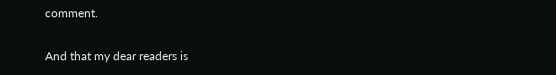comment.

And that my dear readers is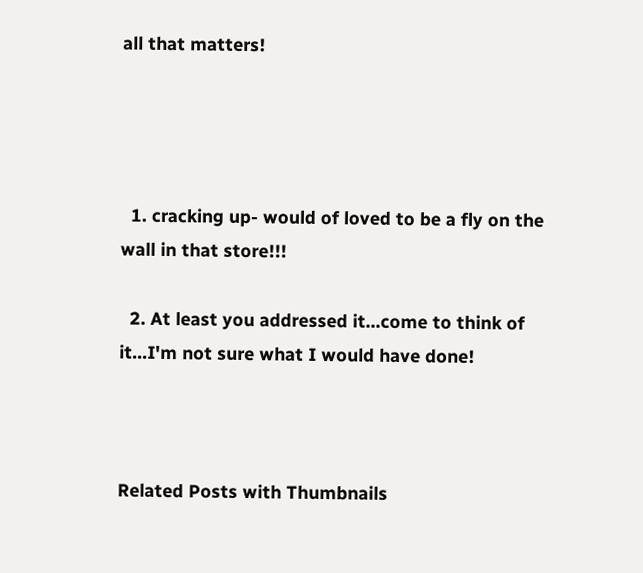all that matters!




  1. cracking up- would of loved to be a fly on the wall in that store!!!

  2. At least you addressed it...come to think of it...I'm not sure what I would have done!



Related Posts with Thumbnails